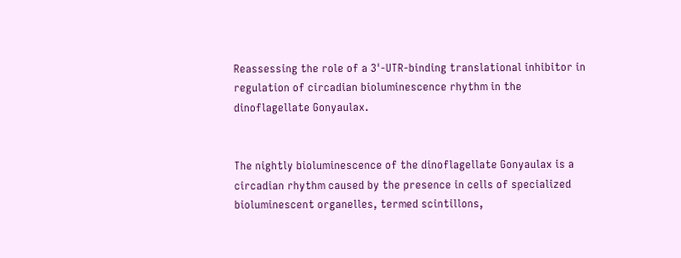Reassessing the role of a 3'-UTR-binding translational inhibitor in regulation of circadian bioluminescence rhythm in the dinoflagellate Gonyaulax.


The nightly bioluminescence of the dinoflagellate Gonyaulax is a circadian rhythm caused by the presence in cells of specialized bioluminescent organelles, termed scintillons,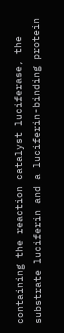containing the reaction catalyst luciferase, the substrate luciferin and a luciferin-binding protein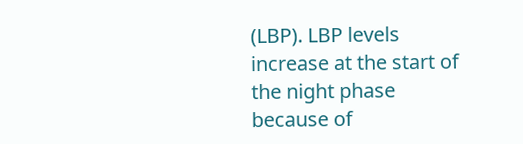(LBP). LBP levels increase at the start of the night phase because of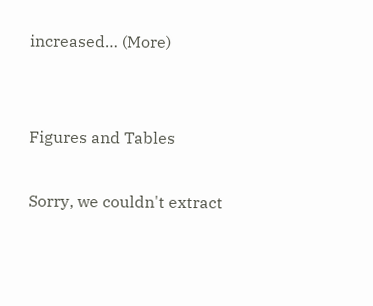increased… (More)


Figures and Tables

Sorry, we couldn't extract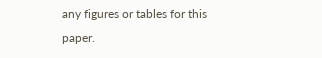any figures or tables for this paper.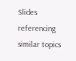Slides referencing similar topics